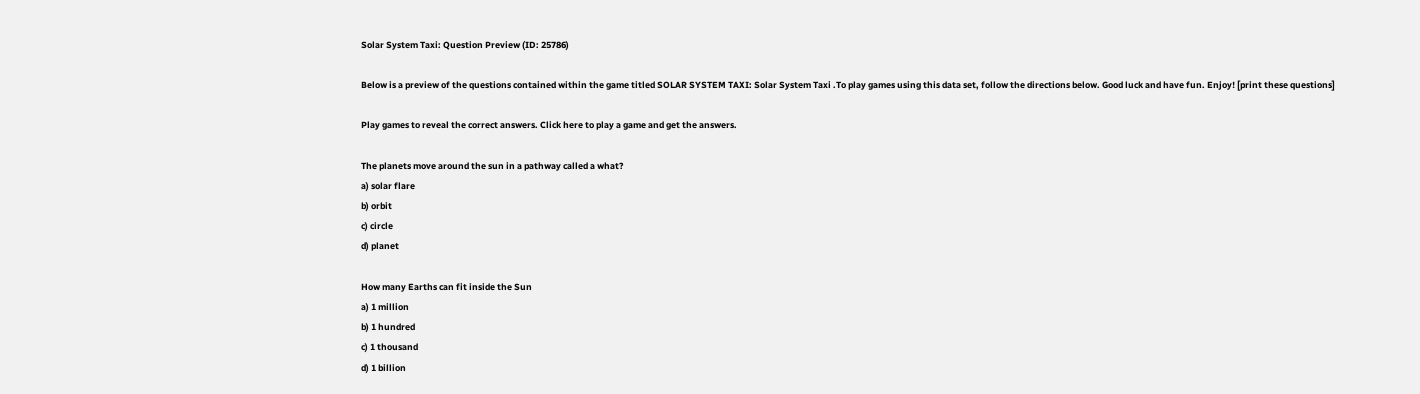Solar System Taxi: Question Preview (ID: 25786)

Below is a preview of the questions contained within the game titled SOLAR SYSTEM TAXI: Solar System Taxi .To play games using this data set, follow the directions below. Good luck and have fun. Enjoy! [print these questions]

Play games to reveal the correct answers. Click here to play a game and get the answers.

The planets move around the sun in a pathway called a what?
a) solar flare
b) orbit
c) circle
d) planet

How many Earths can fit inside the Sun
a) 1 million
b) 1 hundred
c) 1 thousand
d) 1 billion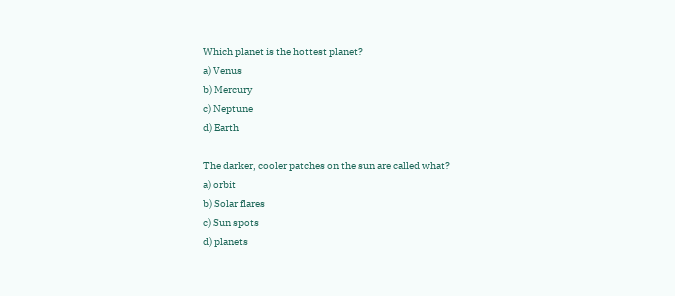Which planet is the hottest planet?
a) Venus
b) Mercury
c) Neptune
d) Earth

The darker, cooler patches on the sun are called what?
a) orbit
b) Solar flares
c) Sun spots
d) planets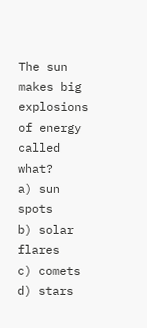The sun makes big explosions of energy called what?
a) sun spots
b) solar flares
c) comets
d) stars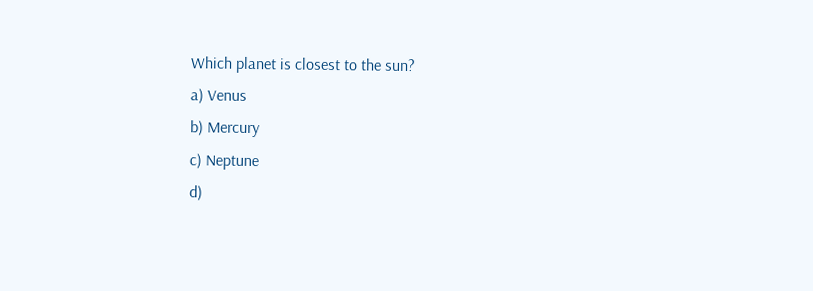Which planet is closest to the sun?
a) Venus
b) Mercury
c) Neptune
d)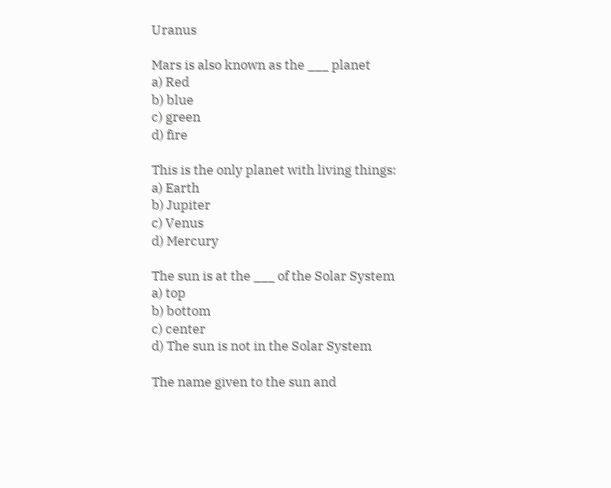Uranus

Mars is also known as the ___ planet
a) Red
b) blue
c) green
d) fire

This is the only planet with living things:
a) Earth
b) Jupiter
c) Venus
d) Mercury

The sun is at the ___ of the Solar System
a) top
b) bottom
c) center
d) The sun is not in the Solar System

The name given to the sun and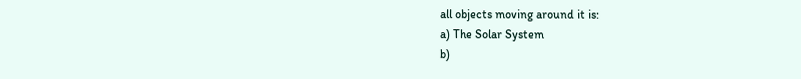all objects moving around it is:
a) The Solar System
b)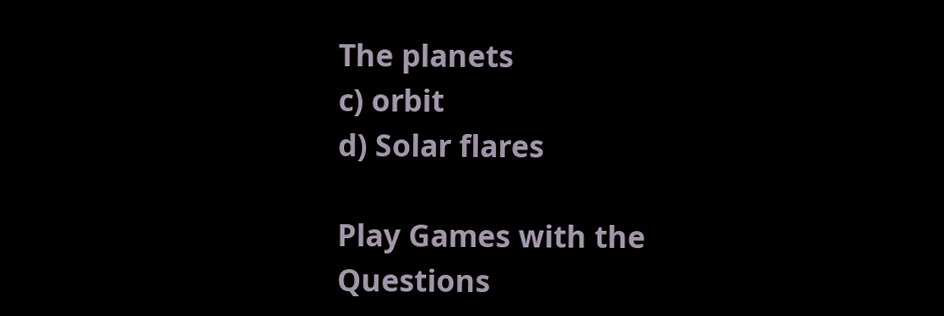The planets
c) orbit
d) Solar flares

Play Games with the Questions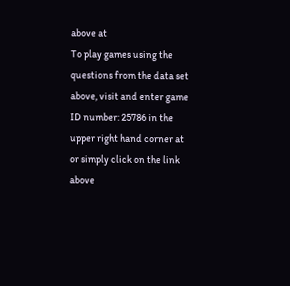above at
To play games using the questions from the data set above, visit and enter game ID number: 25786 in the upper right hand corner at or simply click on the link above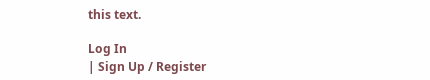this text.

Log In
| Sign Up / Register